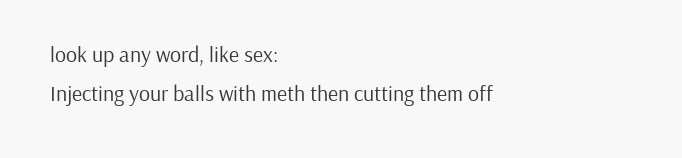look up any word, like sex:
Injecting your balls with meth then cutting them off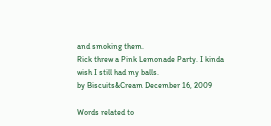and smoking them.
Rick threw a Pink Lemonade Party. I kinda wish I still had my balls.
by Biscuits&Cream December 16, 2009

Words related to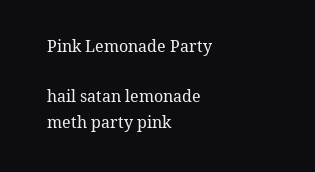Pink Lemonade Party

hail satan lemonade meth party pink